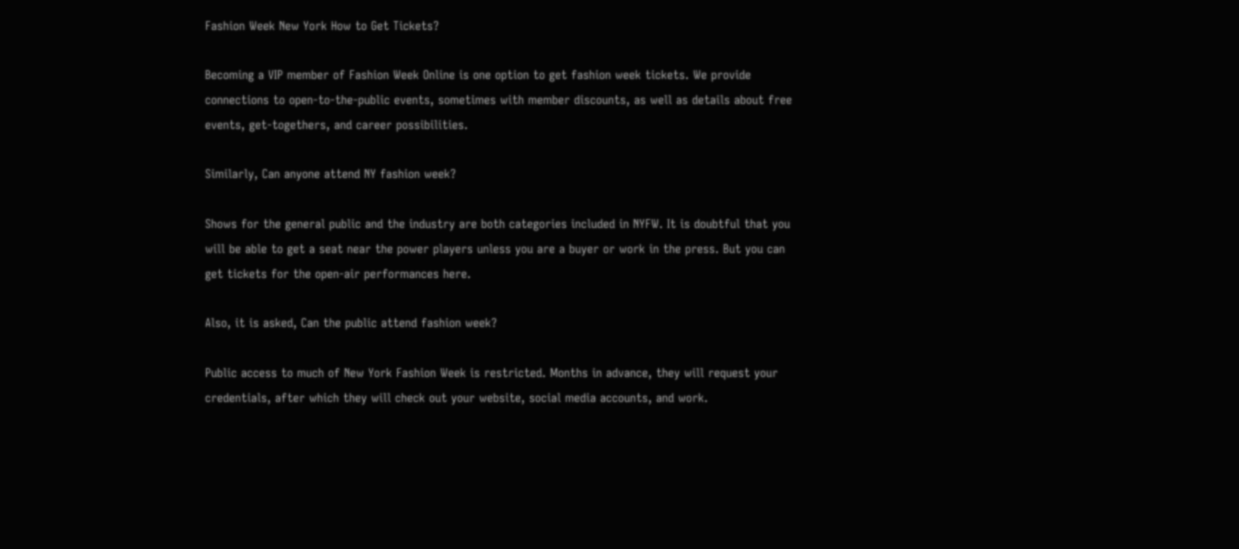Fashion Week New York How to Get Tickets?

Becoming a VIP member of Fashion Week Online is one option to get fashion week tickets. We provide connections to open-to-the-public events, sometimes with member discounts, as well as details about free events, get-togethers, and career possibilities.

Similarly, Can anyone attend NY fashion week?

Shows for the general public and the industry are both categories included in NYFW. It is doubtful that you will be able to get a seat near the power players unless you are a buyer or work in the press. But you can get tickets for the open-air performances here.

Also, it is asked, Can the public attend fashion week?

Public access to much of New York Fashion Week is restricted. Months in advance, they will request your credentials, after which they will check out your website, social media accounts, and work.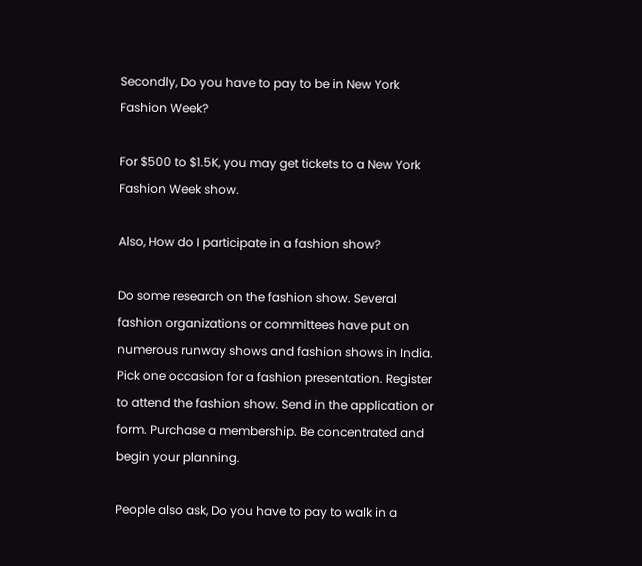Secondly, Do you have to pay to be in New York Fashion Week?

For $500 to $1.5K, you may get tickets to a New York Fashion Week show.

Also, How do I participate in a fashion show?

Do some research on the fashion show. Several fashion organizations or committees have put on numerous runway shows and fashion shows in India. Pick one occasion for a fashion presentation. Register to attend the fashion show. Send in the application or form. Purchase a membership. Be concentrated and begin your planning.

People also ask, Do you have to pay to walk in a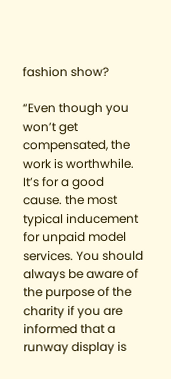fashion show?

“Even though you won’t get compensated, the work is worthwhile. It’s for a good cause. the most typical inducement for unpaid model services. You should always be aware of the purpose of the charity if you are informed that a runway display is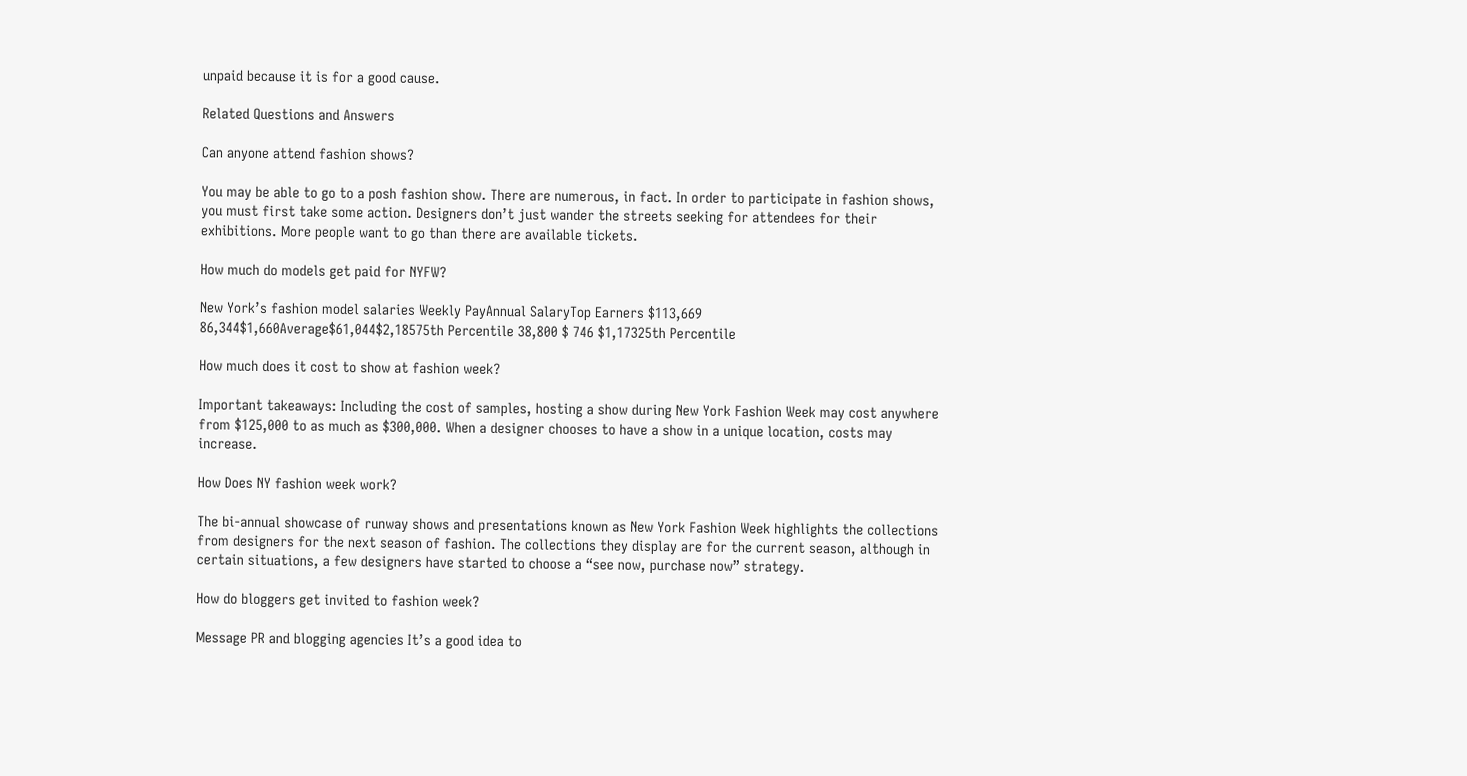unpaid because it is for a good cause.

Related Questions and Answers

Can anyone attend fashion shows?

You may be able to go to a posh fashion show. There are numerous, in fact. In order to participate in fashion shows, you must first take some action. Designers don’t just wander the streets seeking for attendees for their exhibitions. More people want to go than there are available tickets.

How much do models get paid for NYFW?

New York’s fashion model salaries Weekly PayAnnual SalaryTop Earners $113,669 86,344$1,660Average$61,044$2,18575th Percentile 38,800 $ 746 $1,17325th Percentile

How much does it cost to show at fashion week?

Important takeaways: Including the cost of samples, hosting a show during New York Fashion Week may cost anywhere from $125,000 to as much as $300,000. When a designer chooses to have a show in a unique location, costs may increase.

How Does NY fashion week work?

The bi-annual showcase of runway shows and presentations known as New York Fashion Week highlights the collections from designers for the next season of fashion. The collections they display are for the current season, although in certain situations, a few designers have started to choose a “see now, purchase now” strategy.

How do bloggers get invited to fashion week?

Message PR and blogging agencies It’s a good idea to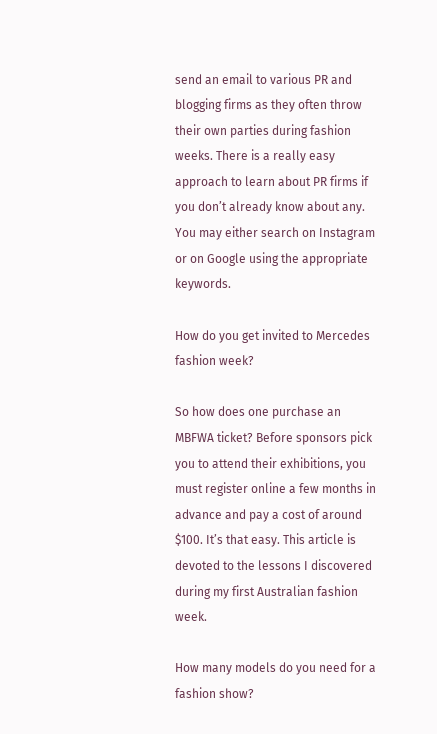send an email to various PR and blogging firms as they often throw their own parties during fashion weeks. There is a really easy approach to learn about PR firms if you don’t already know about any. You may either search on Instagram or on Google using the appropriate keywords.

How do you get invited to Mercedes fashion week?

So how does one purchase an MBFWA ticket? Before sponsors pick you to attend their exhibitions, you must register online a few months in advance and pay a cost of around $100. It’s that easy. This article is devoted to the lessons I discovered during my first Australian fashion week.

How many models do you need for a fashion show?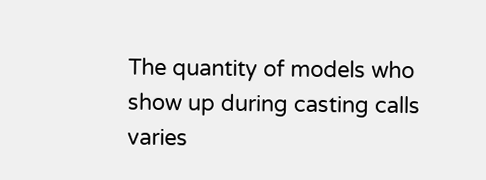The quantity of models who show up during casting calls varies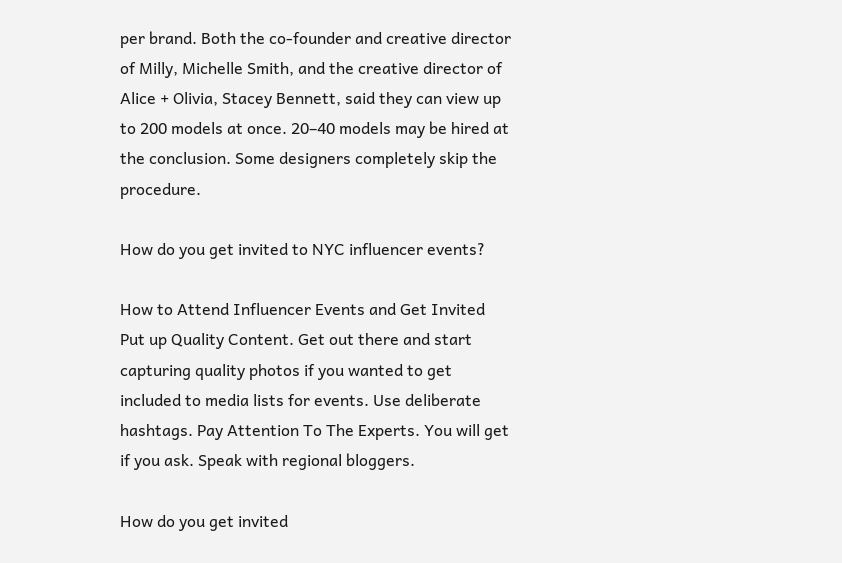per brand. Both the co-founder and creative director of Milly, Michelle Smith, and the creative director of Alice + Olivia, Stacey Bennett, said they can view up to 200 models at once. 20–40 models may be hired at the conclusion. Some designers completely skip the procedure.

How do you get invited to NYC influencer events?

How to Attend Influencer Events and Get Invited Put up Quality Content. Get out there and start capturing quality photos if you wanted to get included to media lists for events. Use deliberate hashtags. Pay Attention To The Experts. You will get if you ask. Speak with regional bloggers.

How do you get invited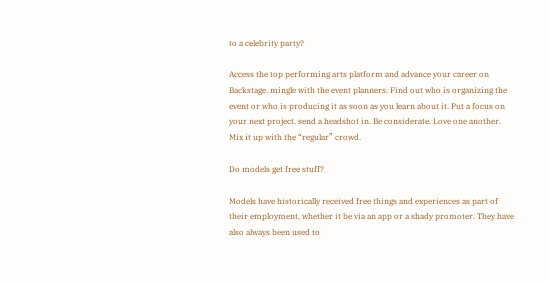to a celebrity party?

Access the top performing arts platform and advance your career on Backstage. mingle with the event planners. Find out who is organizing the event or who is producing it as soon as you learn about it. Put a focus on your next project. send a headshot in. Be considerate. Love one another. Mix it up with the “regular” crowd.

Do models get free stuff?

Models have historically received free things and experiences as part of their employment, whether it be via an app or a shady promoter. They have also always been used to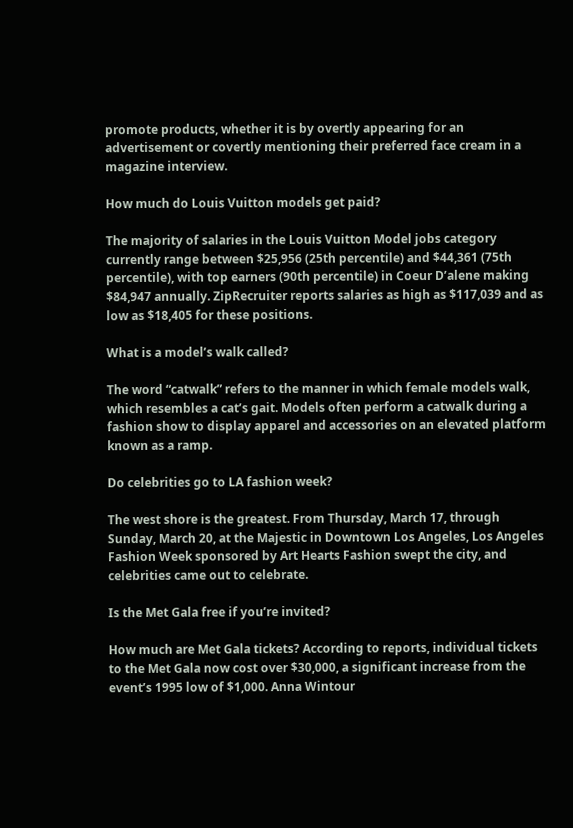promote products, whether it is by overtly appearing for an advertisement or covertly mentioning their preferred face cream in a magazine interview.

How much do Louis Vuitton models get paid?

The majority of salaries in the Louis Vuitton Model jobs category currently range between $25,956 (25th percentile) and $44,361 (75th percentile), with top earners (90th percentile) in Coeur D’alene making $84,947 annually. ZipRecruiter reports salaries as high as $117,039 and as low as $18,405 for these positions.

What is a model’s walk called?

The word “catwalk” refers to the manner in which female models walk, which resembles a cat’s gait. Models often perform a catwalk during a fashion show to display apparel and accessories on an elevated platform known as a ramp.

Do celebrities go to LA fashion week?

The west shore is the greatest. From Thursday, March 17, through Sunday, March 20, at the Majestic in Downtown Los Angeles, Los Angeles Fashion Week sponsored by Art Hearts Fashion swept the city, and celebrities came out to celebrate.

Is the Met Gala free if you’re invited?

How much are Met Gala tickets? According to reports, individual tickets to the Met Gala now cost over $30,000, a significant increase from the event’s 1995 low of $1,000. Anna Wintour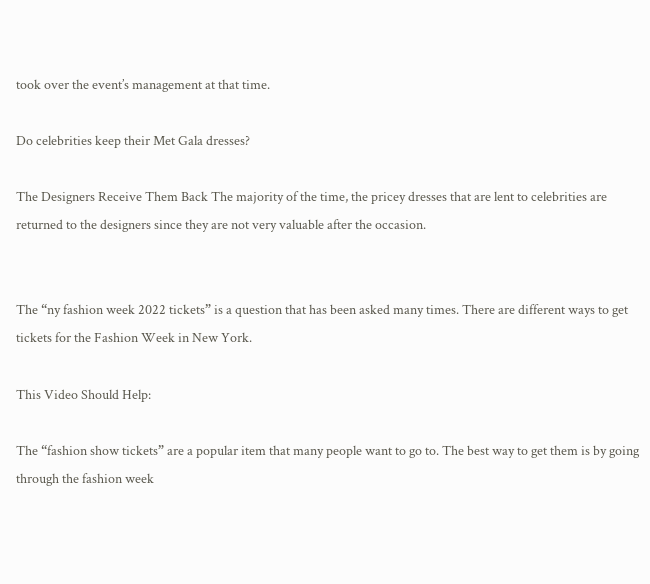took over the event’s management at that time.

Do celebrities keep their Met Gala dresses?

The Designers Receive Them Back The majority of the time, the pricey dresses that are lent to celebrities are returned to the designers since they are not very valuable after the occasion.


The “ny fashion week 2022 tickets” is a question that has been asked many times. There are different ways to get tickets for the Fashion Week in New York.

This Video Should Help:

The “fashion show tickets” are a popular item that many people want to go to. The best way to get them is by going through the fashion week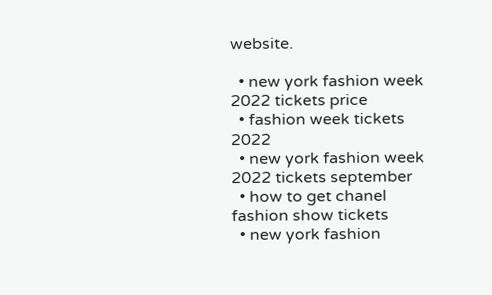website.

  • new york fashion week 2022 tickets price
  • fashion week tickets 2022
  • new york fashion week 2022 tickets september
  • how to get chanel fashion show tickets
  • new york fashion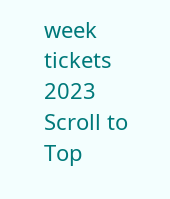week tickets 2023
Scroll to Top